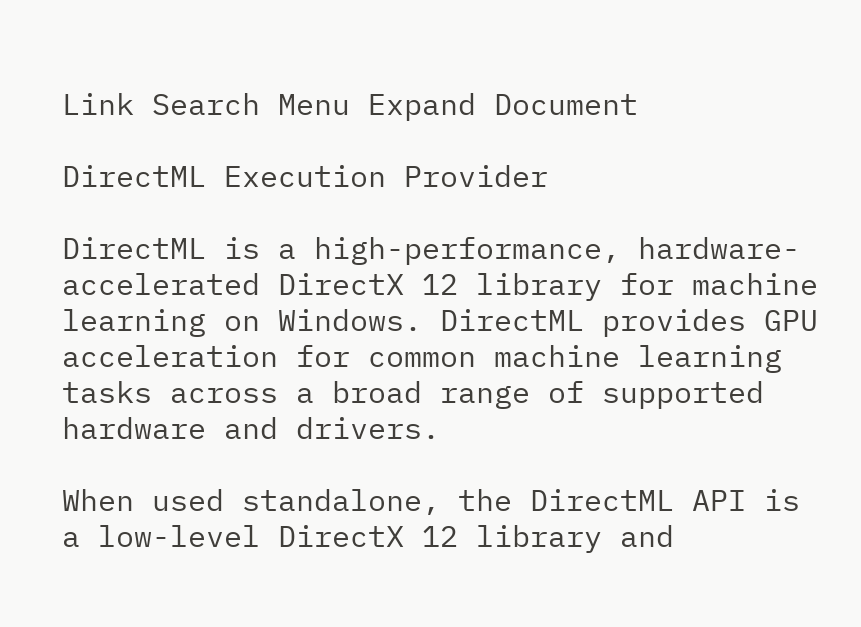Link Search Menu Expand Document

DirectML Execution Provider

DirectML is a high-performance, hardware-accelerated DirectX 12 library for machine learning on Windows. DirectML provides GPU acceleration for common machine learning tasks across a broad range of supported hardware and drivers.

When used standalone, the DirectML API is a low-level DirectX 12 library and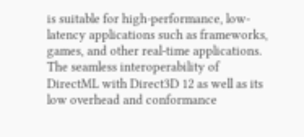is suitable for high-performance, low-latency applications such as frameworks, games, and other real-time applications. The seamless interoperability of DirectML with Direct3D 12 as well as its low overhead and conformance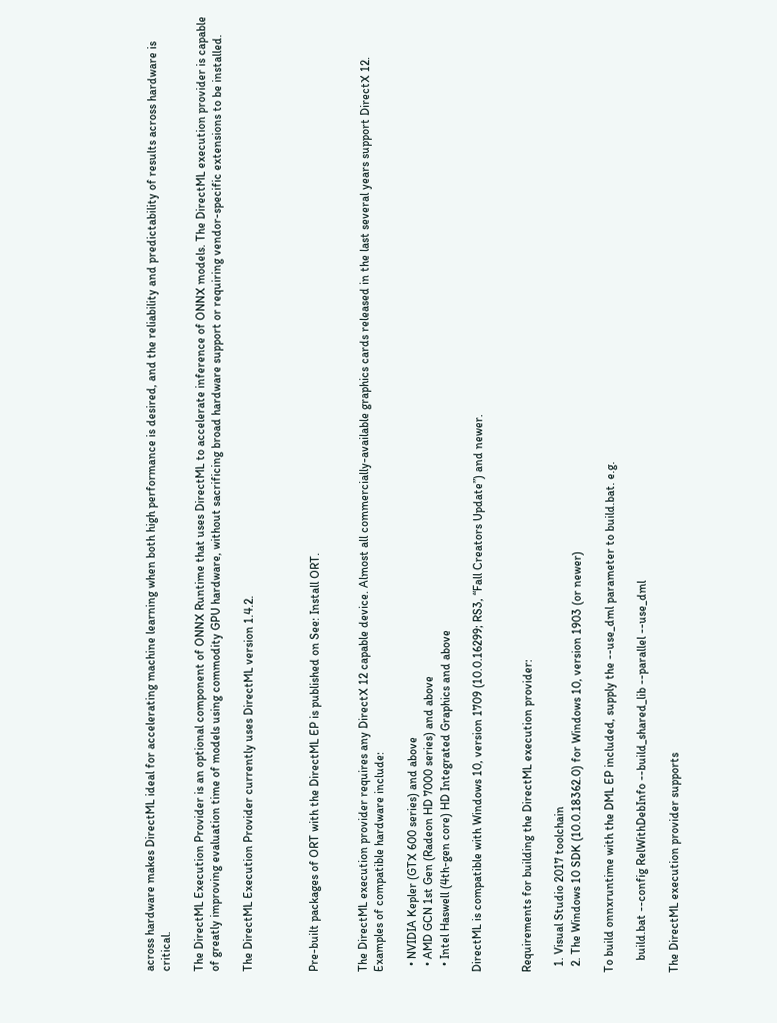across hardware makes DirectML ideal for accelerating machine learning when both high performance is desired, and the reliability and predictability of results across hardware is critical.

The DirectML Execution Provider is an optional component of ONNX Runtime that uses DirectML to accelerate inference of ONNX models. The DirectML execution provider is capable of greatly improving evaluation time of models using commodity GPU hardware, without sacrificing broad hardware support or requiring vendor-specific extensions to be installed.

The DirectML Execution Provider currently uses DirectML version 1.4.2.



Pre-built packages of ORT with the DirectML EP is published on See: Install ORT.


The DirectML execution provider requires any DirectX 12 capable device. Almost all commercially-available graphics cards released in the last several years support DirectX 12. Examples of compatible hardware include:

  • NVIDIA Kepler (GTX 600 series) and above
  • AMD GCN 1st Gen (Radeon HD 7000 series) and above
  • Intel Haswell (4th-gen core) HD Integrated Graphics and above

DirectML is compatible with Windows 10, version 1709 (10.0.16299; RS3, “Fall Creators Update”) and newer.


Requirements for building the DirectML execution provider:

  1. Visual Studio 2017 toolchain
  2. The Windows 10 SDK (10.0.18362.0) for Windows 10, version 1903 (or newer)

To build onnxruntime with the DML EP included, supply the --use_dml parameter to build.bat. e.g.

    build.bat --config RelWithDebInfo --build_shared_lib --parallel --use_dml

The DirectML execution provider supports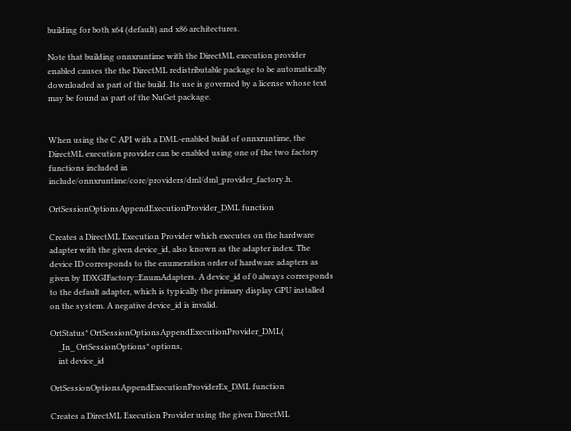building for both x64 (default) and x86 architectures.

Note that building onnxruntime with the DirectML execution provider enabled causes the the DirectML redistributable package to be automatically downloaded as part of the build. Its use is governed by a license whose text may be found as part of the NuGet package.


When using the C API with a DML-enabled build of onnxruntime, the DirectML execution provider can be enabled using one of the two factory functions included in include/onnxruntime/core/providers/dml/dml_provider_factory.h.

OrtSessionOptionsAppendExecutionProvider_DML function

Creates a DirectML Execution Provider which executes on the hardware adapter with the given device_id, also known as the adapter index. The device ID corresponds to the enumeration order of hardware adapters as given by IDXGIFactory::EnumAdapters. A device_id of 0 always corresponds to the default adapter, which is typically the primary display GPU installed on the system. A negative device_id is invalid.

OrtStatus* OrtSessionOptionsAppendExecutionProvider_DML(
    _In_ OrtSessionOptions* options,
    int device_id

OrtSessionOptionsAppendExecutionProviderEx_DML function

Creates a DirectML Execution Provider using the given DirectML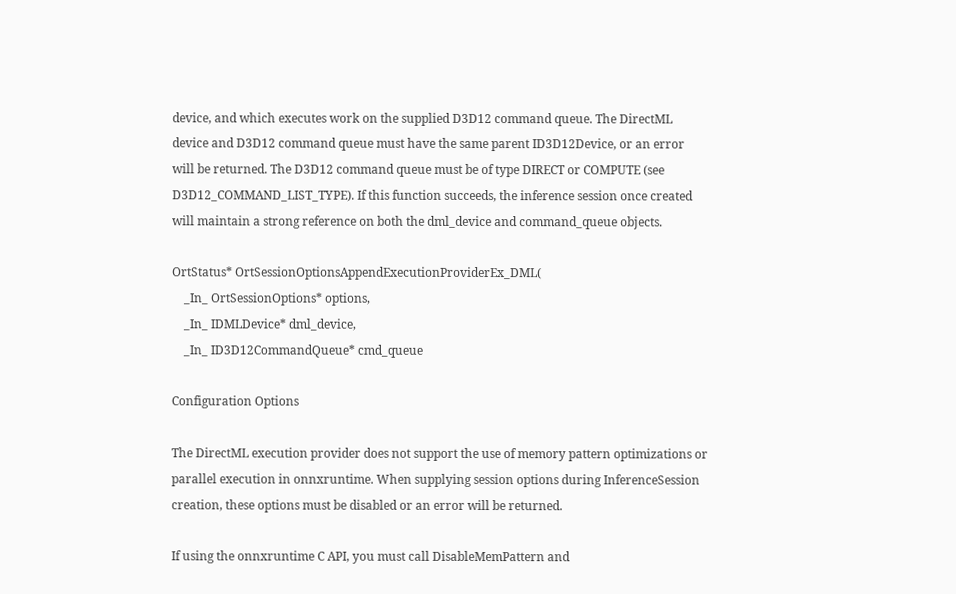device, and which executes work on the supplied D3D12 command queue. The DirectML device and D3D12 command queue must have the same parent ID3D12Device, or an error will be returned. The D3D12 command queue must be of type DIRECT or COMPUTE (see D3D12_COMMAND_LIST_TYPE). If this function succeeds, the inference session once created will maintain a strong reference on both the dml_device and command_queue objects.

OrtStatus* OrtSessionOptionsAppendExecutionProviderEx_DML(
    _In_ OrtSessionOptions* options,
    _In_ IDMLDevice* dml_device,
    _In_ ID3D12CommandQueue* cmd_queue

Configuration Options

The DirectML execution provider does not support the use of memory pattern optimizations or parallel execution in onnxruntime. When supplying session options during InferenceSession creation, these options must be disabled or an error will be returned.

If using the onnxruntime C API, you must call DisableMemPattern and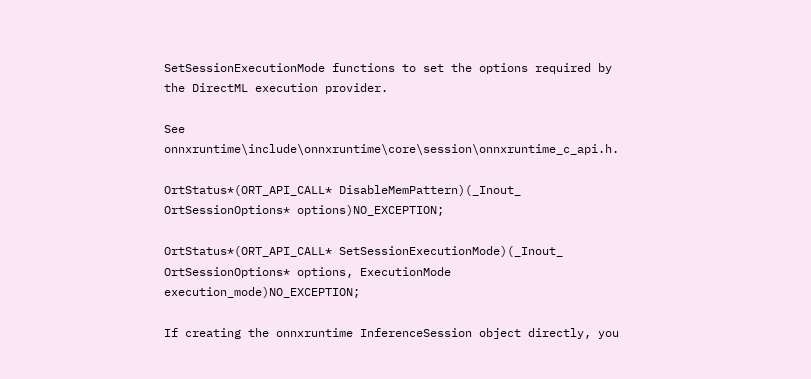SetSessionExecutionMode functions to set the options required by the DirectML execution provider.

See onnxruntime\include\onnxruntime\core\session\onnxruntime_c_api.h.

OrtStatus*(ORT_API_CALL* DisableMemPattern)(_Inout_ OrtSessionOptions* options)NO_EXCEPTION;

OrtStatus*(ORT_API_CALL* SetSessionExecutionMode)(_Inout_ OrtSessionOptions* options, ExecutionMode execution_mode)NO_EXCEPTION;

If creating the onnxruntime InferenceSession object directly, you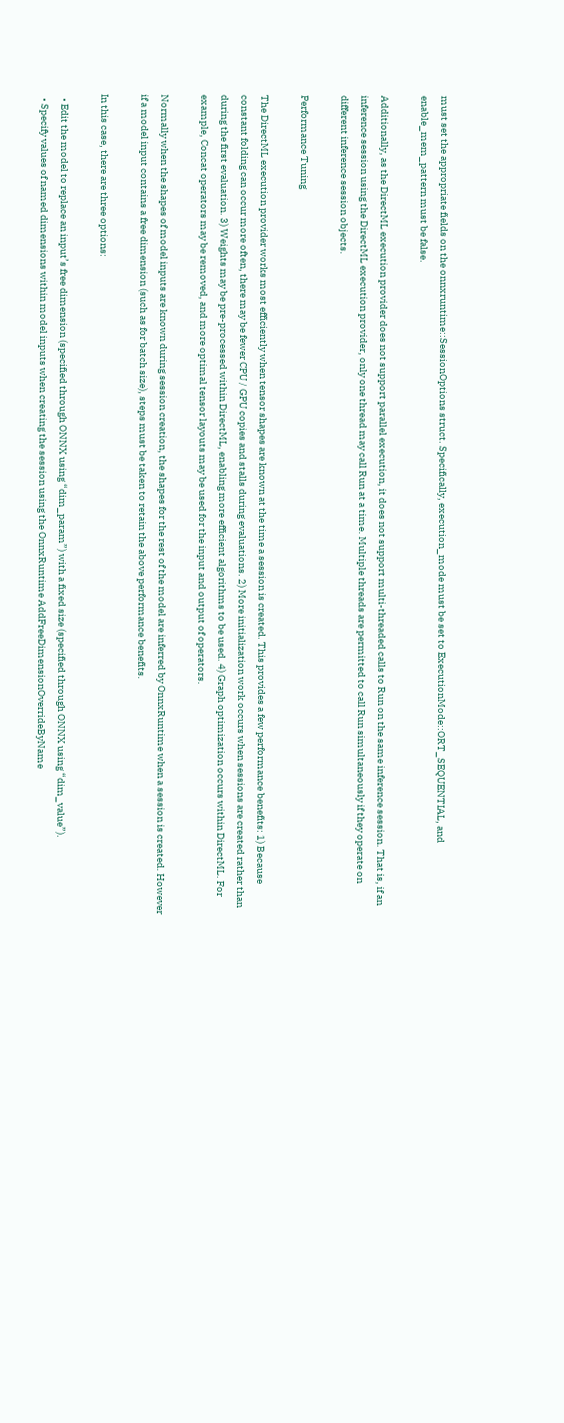must set the appropriate fields on the onnxruntime::SessionOptions struct. Specifically, execution_mode must be set to ExecutionMode::ORT_SEQUENTIAL, and enable_mem_pattern must be false.

Additionally, as the DirectML execution provider does not support parallel execution, it does not support multi-threaded calls to Run on the same inference session. That is, if an inference session using the DirectML execution provider, only one thread may call Run at a time. Multiple threads are permitted to call Run simultaneously if they operate on different inference session objects.

Performance Tuning

The DirectML execution provider works most efficiently when tensor shapes are known at the time a session is created. This provides a few performance benefits: 1) Because constant folding can occur more often, there may be fewer CPU / GPU copies and stalls during evaluations. 2) More initialization work occurs when sessions are created rather than during the first evaluation. 3) Weights may be pre-processed within DirectML, enabling more efficient algorithms to be used. 4) Graph optimization occurs within DirectML. For example, Concat operators may be removed, and more optimal tensor layouts may be used for the input and output of operators.

Normally when the shapes of model inputs are known during session creation, the shapes for the rest of the model are inferred by OnnxRuntime when a session is created. However if a model input contains a free dimension (such as for batch size), steps must be taken to retain the above performance benefits.

In this case, there are three options:

  • Edit the model to replace an input’s free dimension (specified through ONNX using “dim_param”) with a fixed size (specified through ONNX using “dim_value”).
  • Specify values of named dimensions within model inputs when creating the session using the OnnxRuntime AddFreeDimensionOverrideByName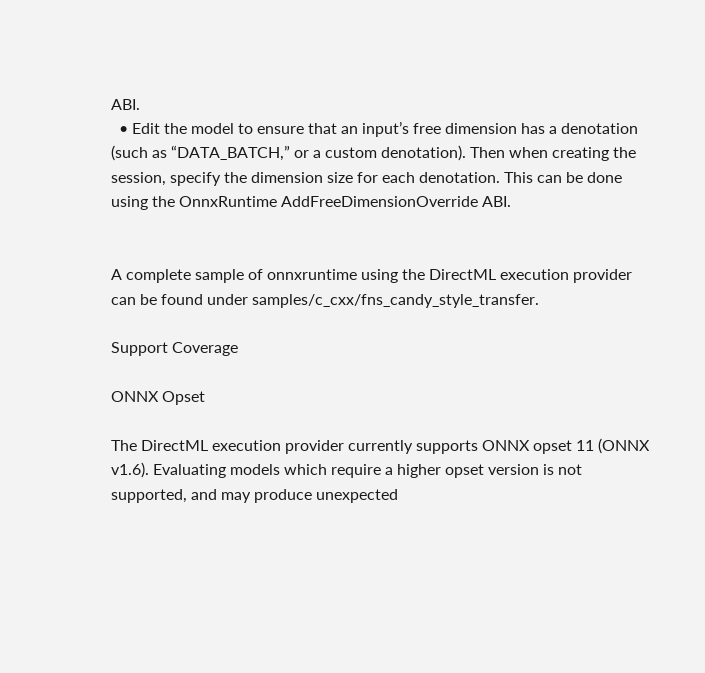ABI.
  • Edit the model to ensure that an input’s free dimension has a denotation (such as “DATA_BATCH,” or a custom denotation). Then when creating the session, specify the dimension size for each denotation. This can be done using the OnnxRuntime AddFreeDimensionOverride ABI.


A complete sample of onnxruntime using the DirectML execution provider can be found under samples/c_cxx/fns_candy_style_transfer.

Support Coverage

ONNX Opset

The DirectML execution provider currently supports ONNX opset 11 (ONNX v1.6). Evaluating models which require a higher opset version is not supported, and may produce unexpected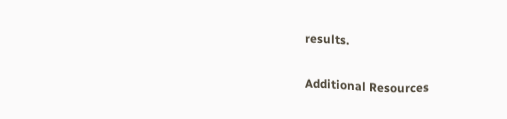results.

Additional Resources